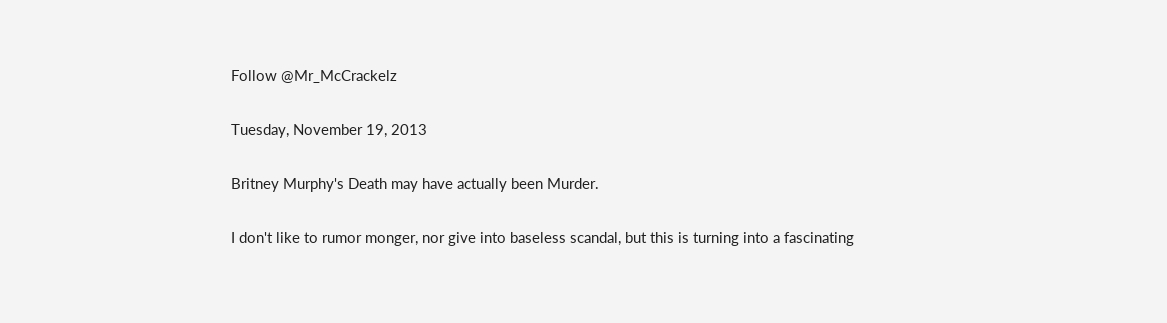Follow @Mr_McCrackelz

Tuesday, November 19, 2013

Britney Murphy's Death may have actually been Murder.

I don't like to rumor monger, nor give into baseless scandal, but this is turning into a fascinating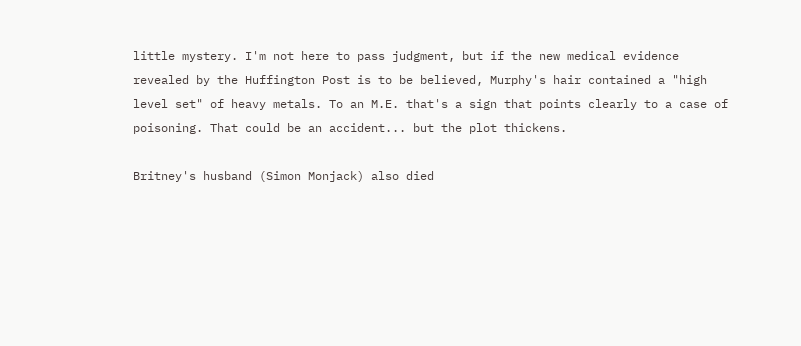little mystery. I'm not here to pass judgment, but if the new medical evidence revealed by the Huffington Post is to be believed, Murphy's hair contained a "high level set" of heavy metals. To an M.E. that's a sign that points clearly to a case of poisoning. That could be an accident... but the plot thickens.

Britney's husband (Simon Monjack) also died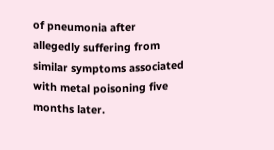of pneumonia after allegedly suffering from similar symptoms associated with metal poisoning five months later.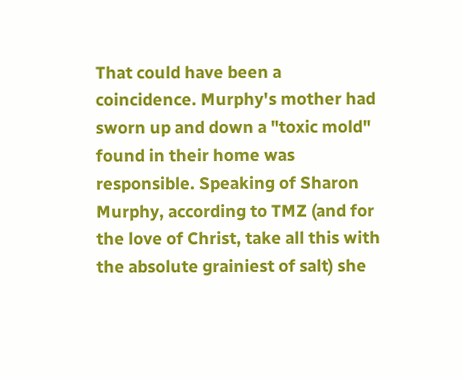That could have been a coincidence. Murphy's mother had sworn up and down a "toxic mold" found in their home was responsible. Speaking of Sharon Murphy, according to TMZ (and for the love of Christ, take all this with the absolute grainiest of salt) she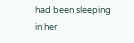had been sleeping in her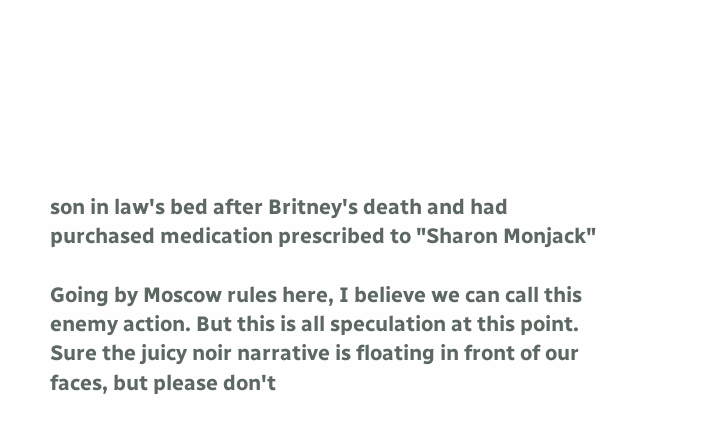son in law's bed after Britney's death and had purchased medication prescribed to "Sharon Monjack"

Going by Moscow rules here, I believe we can call this enemy action. But this is all speculation at this point. Sure the juicy noir narrative is floating in front of our faces, but please don't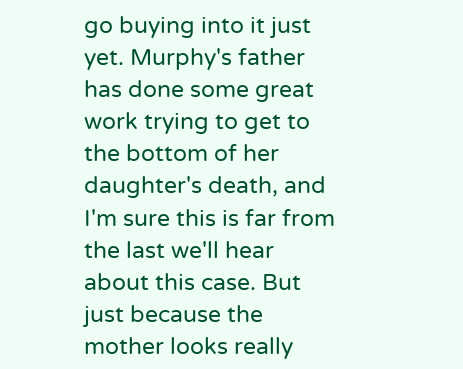go buying into it just yet. Murphy's father has done some great work trying to get to the bottom of her daughter's death, and I'm sure this is far from the last we'll hear about this case. But just because the mother looks really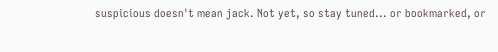suspicious doesn't mean jack. Not yet, so stay tuned... or bookmarked, or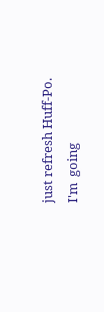just refresh Huff-Po. I'm  going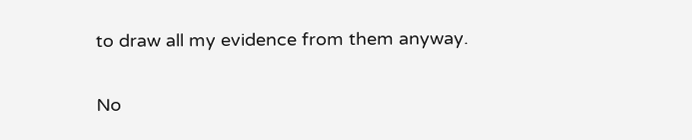to draw all my evidence from them anyway.

No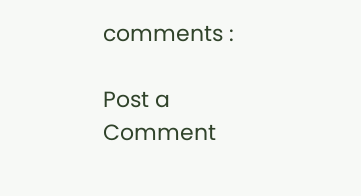comments :

Post a Comment